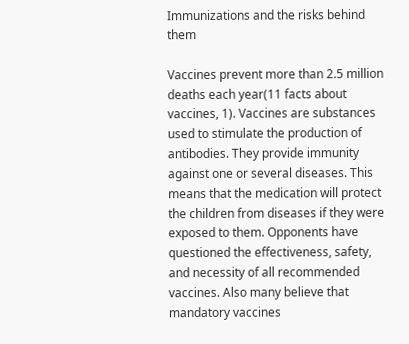Immunizations and the risks behind them

Vaccines prevent more than 2.5 million deaths each year(11 facts about vaccines, 1). Vaccines are substances used to stimulate the production of antibodies. They provide immunity against one or several diseases. This means that the medication will protect the children from diseases if they were exposed to them. Opponents have questioned the effectiveness, safety, and necessity of all recommended vaccines. Also many believe that mandatory vaccines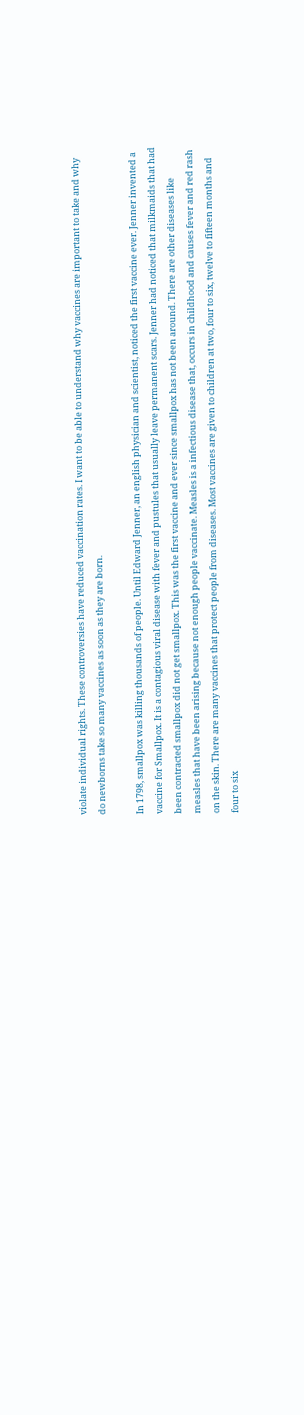violate individual rights. These controversies have reduced vaccination rates. I want to be able to understand why vaccines are important to take and why do newborns take so many vaccines as soon as they are born.

In 1798, smallpox was killing thousands of people. Until Edward Jenner, an english physician and scientist, noticed the first vaccine ever. Jenner invented a vaccine for Smallpox. It is a contagious viral disease with fever and pustules that usually leave permanent scars. Jenner had noticed that milkmaids that had been contracted smallpox did not get smallpox. This was the first vaccine and ever since smallpox has not been around. There are other diseases like measles that have been arising because not enough people vaccinate. Measles is a infectious disease that, occurs in childhood and causes fever and red rash on the skin. There are many vaccines that protect people from diseases. Most vaccines are given to children at two, four to six, twelve to fifteen months and four to six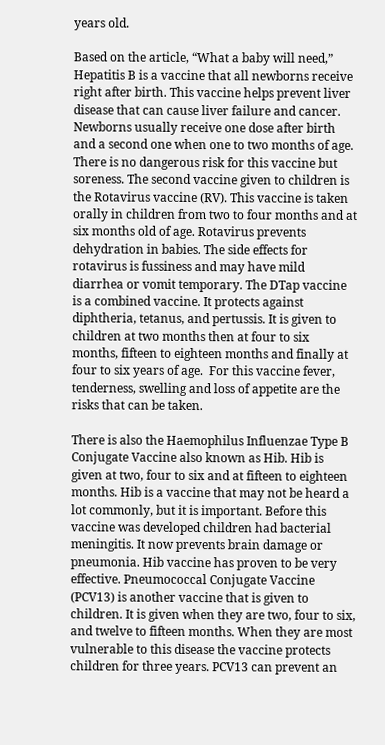years old.

Based on the article, “What a baby will need,” Hepatitis B is a vaccine that all newborns receive right after birth. This vaccine helps prevent liver disease that can cause liver failure and cancer. Newborns usually receive one dose after birth and a second one when one to two months of age. There is no dangerous risk for this vaccine but soreness. The second vaccine given to children is the Rotavirus vaccine (RV). This vaccine is taken orally in children from two to four months and at six months old of age. Rotavirus prevents dehydration in babies. The side effects for rotavirus is fussiness and may have mild diarrhea or vomit temporary. The DTap vaccine is a combined vaccine. It protects against diphtheria, tetanus, and pertussis. It is given to children at two months then at four to six months, fifteen to eighteen months and finally at four to six years of age.  For this vaccine fever, tenderness, swelling and loss of appetite are the risks that can be taken.

There is also the Haemophilus Influenzae Type B Conjugate Vaccine also known as Hib. Hib is given at two, four to six and at fifteen to eighteen months. Hib is a vaccine that may not be heard a lot commonly, but it is important. Before this vaccine was developed children had bacterial meningitis. It now prevents brain damage or pneumonia. Hib vaccine has proven to be very effective. Pneumococcal Conjugate Vaccine (PCV13) is another vaccine that is given to children. It is given when they are two, four to six, and twelve to fifteen months. When they are most vulnerable to this disease the vaccine protects children for three years. PCV13 can prevent an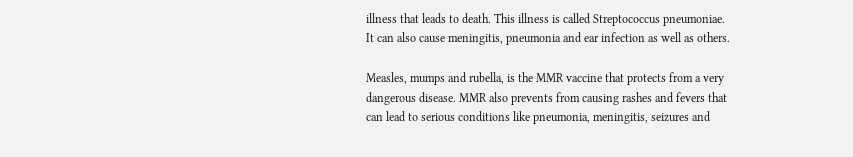illness that leads to death. This illness is called Streptococcus pneumoniae. It can also cause meningitis, pneumonia and ear infection as well as others.

Measles, mumps and rubella, is the MMR vaccine that protects from a very dangerous disease. MMR also prevents from causing rashes and fevers that can lead to serious conditions like pneumonia, meningitis, seizures and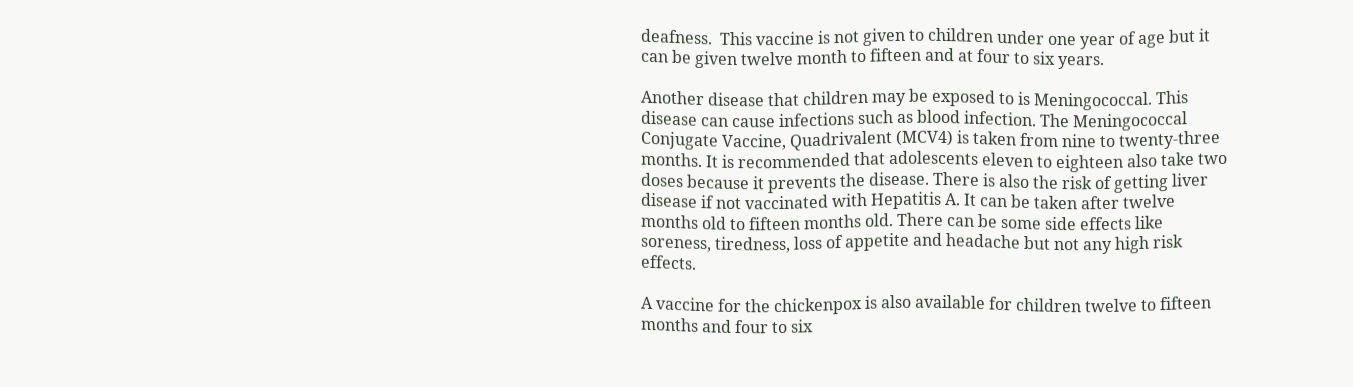deafness.  This vaccine is not given to children under one year of age but it can be given twelve month to fifteen and at four to six years.

Another disease that children may be exposed to is Meningococcal. This disease can cause infections such as blood infection. The Meningococcal Conjugate Vaccine, Quadrivalent (MCV4) is taken from nine to twenty-three months. It is recommended that adolescents eleven to eighteen also take two doses because it prevents the disease. There is also the risk of getting liver disease if not vaccinated with Hepatitis A. It can be taken after twelve months old to fifteen months old. There can be some side effects like soreness, tiredness, loss of appetite and headache but not any high risk effects.

A vaccine for the chickenpox is also available for children twelve to fifteen months and four to six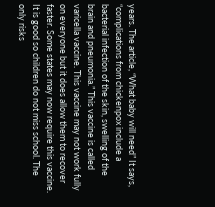years. The article, “What baby will need” It says, “complications from chickenpox include a bacterial infection of the skin, swelling of the brain and pneumonia.” This vaccine is called varicella vaccine. This vaccine may not work fully on everyone but it does allow them to recover faster. Some states may now require this vaccine. It is good so children do not miss school. The only risks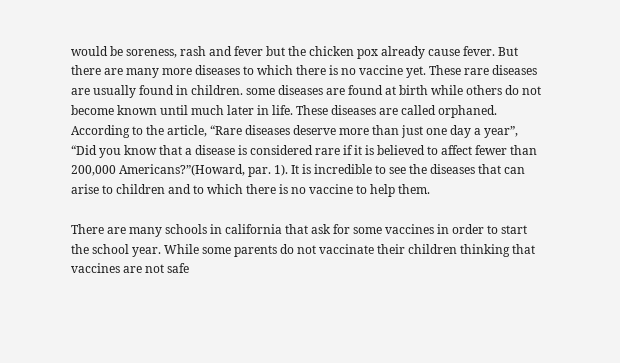would be soreness, rash and fever but the chicken pox already cause fever. But there are many more diseases to which there is no vaccine yet. These rare diseases are usually found in children. some diseases are found at birth while others do not become known until much later in life. These diseases are called orphaned. According to the article, “Rare diseases deserve more than just one day a year”, “Did you know that a disease is considered rare if it is believed to affect fewer than 200,000 Americans?”(Howard, par. 1). It is incredible to see the diseases that can arise to children and to which there is no vaccine to help them.

There are many schools in california that ask for some vaccines in order to start the school year. While some parents do not vaccinate their children thinking that vaccines are not safe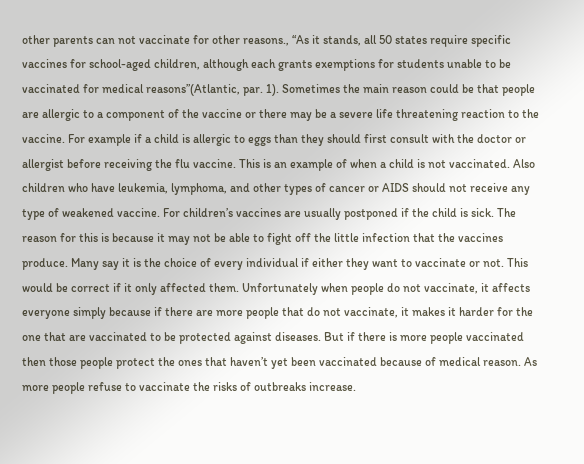other parents can not vaccinate for other reasons., “As it stands, all 50 states require specific vaccines for school-aged children, although each grants exemptions for students unable to be vaccinated for medical reasons”(Atlantic, par. 1). Sometimes the main reason could be that people are allergic to a component of the vaccine or there may be a severe life threatening reaction to the vaccine. For example if a child is allergic to eggs than they should first consult with the doctor or allergist before receiving the flu vaccine. This is an example of when a child is not vaccinated. Also children who have leukemia, lymphoma, and other types of cancer or AIDS should not receive any type of weakened vaccine. For children’s vaccines are usually postponed if the child is sick. The reason for this is because it may not be able to fight off the little infection that the vaccines produce. Many say it is the choice of every individual if either they want to vaccinate or not. This would be correct if it only affected them. Unfortunately when people do not vaccinate, it affects everyone simply because if there are more people that do not vaccinate, it makes it harder for the one that are vaccinated to be protected against diseases. But if there is more people vaccinated then those people protect the ones that haven’t yet been vaccinated because of medical reason. As more people refuse to vaccinate the risks of outbreaks increase.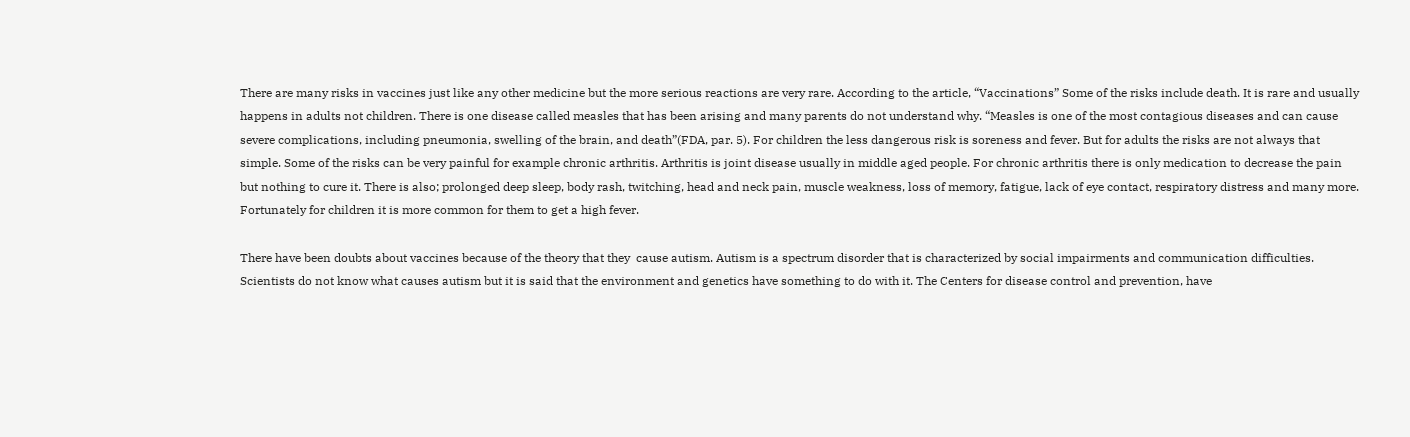There are many risks in vaccines just like any other medicine but the more serious reactions are very rare. According to the article, “Vaccinations” Some of the risks include death. It is rare and usually happens in adults not children. There is one disease called measles that has been arising and many parents do not understand why. “Measles is one of the most contagious diseases and can cause severe complications, including pneumonia, swelling of the brain, and death”(FDA, par. 5). For children the less dangerous risk is soreness and fever. But for adults the risks are not always that simple. Some of the risks can be very painful for example chronic arthritis. Arthritis is joint disease usually in middle aged people. For chronic arthritis there is only medication to decrease the pain but nothing to cure it. There is also; prolonged deep sleep, body rash, twitching, head and neck pain, muscle weakness, loss of memory, fatigue, lack of eye contact, respiratory distress and many more. Fortunately for children it is more common for them to get a high fever.

There have been doubts about vaccines because of the theory that they  cause autism. Autism is a spectrum disorder that is characterized by social impairments and communication difficulties. Scientists do not know what causes autism but it is said that the environment and genetics have something to do with it. The Centers for disease control and prevention, have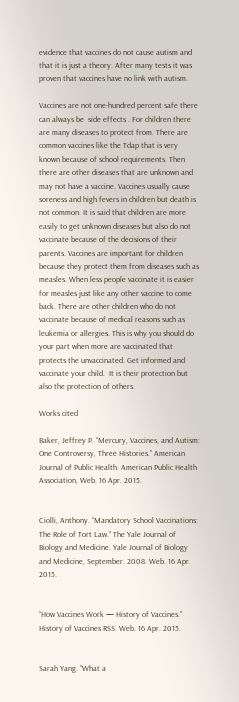evidence that vaccines do not cause autism and that it is just a theory. After many tests it was proven that vaccines have no link with autism.

Vaccines are not one-hundred percent safe there can always be  side effects . For children there are many diseases to protect from. There are common vaccines like the Tdap that is very known because of school requirements. Then there are other diseases that are unknown and may not have a vaccine. Vaccines usually cause soreness and high fevers in children but death is not common. It is said that children are more easily to get unknown diseases but also do not vaccinate because of the decisions of their parents. Vaccines are important for children because they protect them from diseases such as measles. When less people vaccinate it is easier for measles just like any other vaccine to come back. There are other children who do not vaccinate because of medical reasons such as leukemia or allergies. This is why you should do your part when more are vaccinated that protects the unvaccinated. Get informed and vaccinate your child.  It is their protection but also the protection of others.

Works cited

Baker, Jeffrey P. “Mercury, Vaccines, and Autism: One Controversy, Three Histories.” American Journal of Public Health. American Public Health Association, Web. 16 Apr. 2015.


Ciolli, Anthony. “Mandatory School Vaccinations: The Role of Tort Law.” The Yale Journal of Biology and Medicine. Yale Journal of Biology and Medicine, September. 2008. Web. 16 Apr. 2015.


“How Vaccines Work — History of Vaccines.” History of Vaccines RSS. Web. 16 Apr. 2015.


Sarah Yang. “What a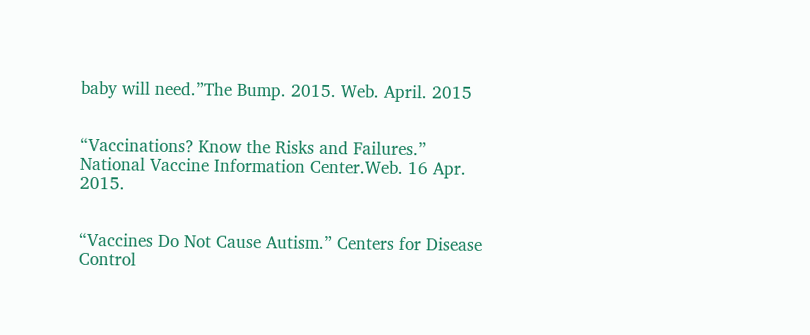baby will need.”The Bump. 2015. Web. April. 2015


“Vaccinations? Know the Risks and Failures.” National Vaccine Information Center.Web. 16 Apr. 2015.


“Vaccines Do Not Cause Autism.” Centers for Disease Control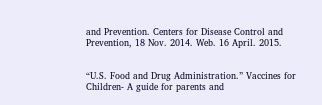and Prevention. Centers for Disease Control and Prevention, 18 Nov. 2014. Web. 16 April. 2015.


“U.S. Food and Drug Administration.” Vaccines for Children- A guide for parents and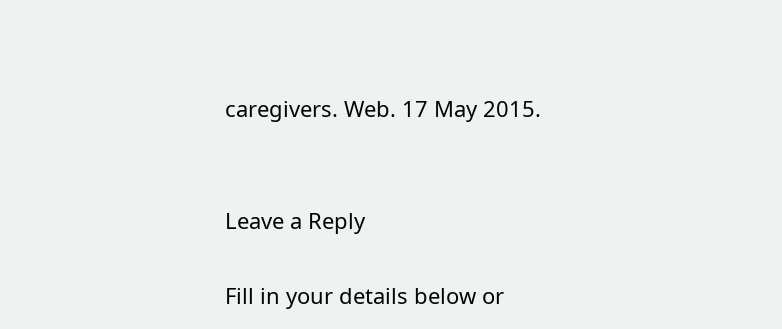caregivers. Web. 17 May 2015.


Leave a Reply

Fill in your details below or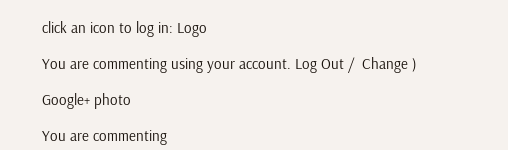click an icon to log in: Logo

You are commenting using your account. Log Out /  Change )

Google+ photo

You are commenting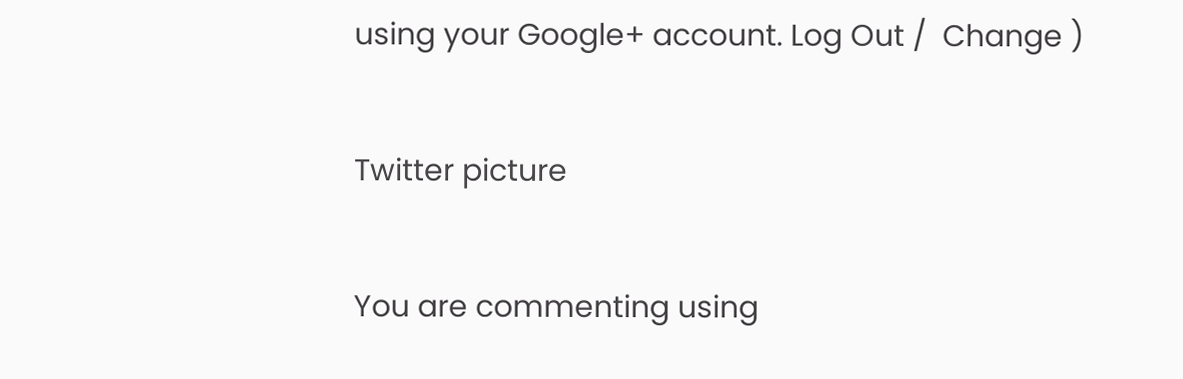using your Google+ account. Log Out /  Change )

Twitter picture

You are commenting using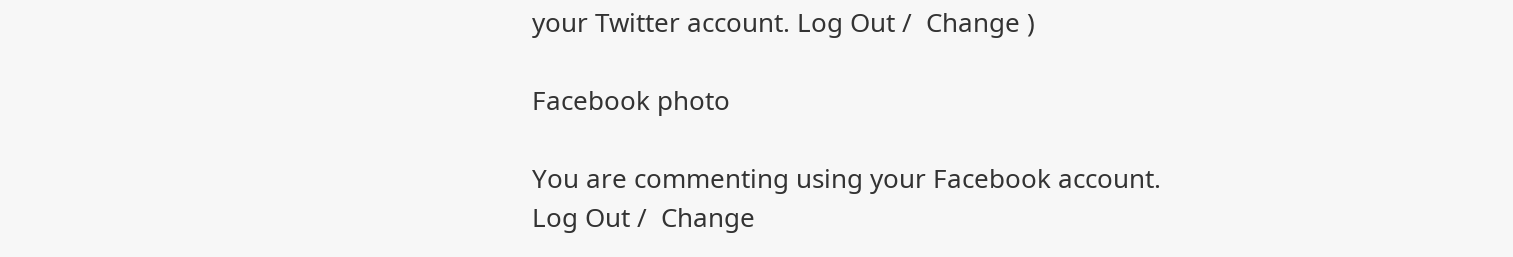your Twitter account. Log Out /  Change )

Facebook photo

You are commenting using your Facebook account. Log Out /  Change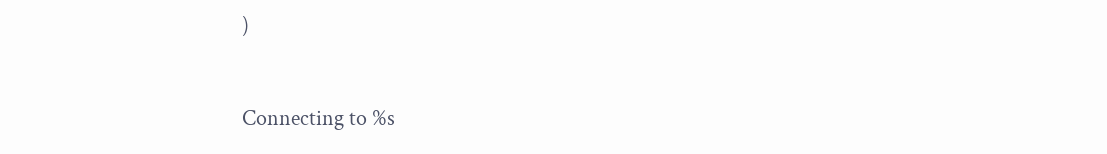)


Connecting to %s